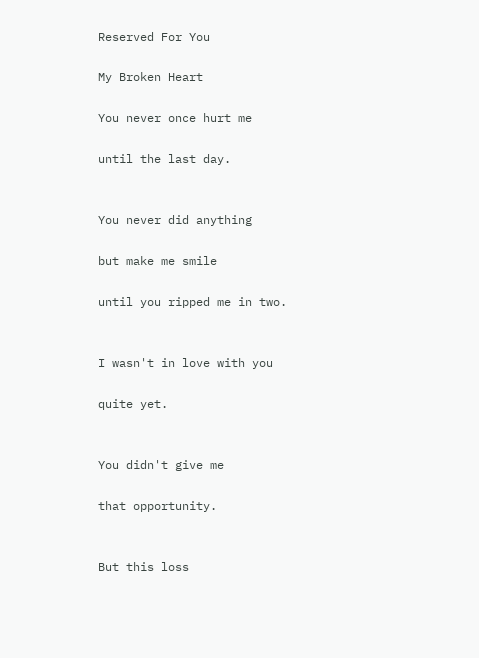Reserved For You

My Broken Heart

You never once hurt me

until the last day.


You never did anything

but make me smile

until you ripped me in two.


I wasn't in love with you

quite yet.


You didn't give me

that opportunity.


But this loss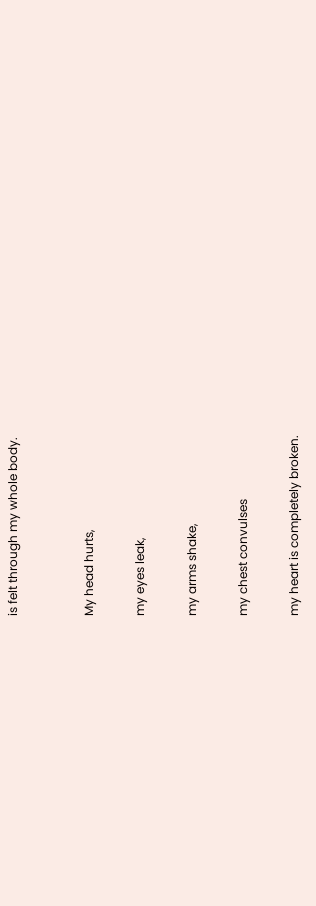is felt through my whole body.


My head hurts,

my eyes leak,

my arms shake,

my chest convulses

my heart is completely broken.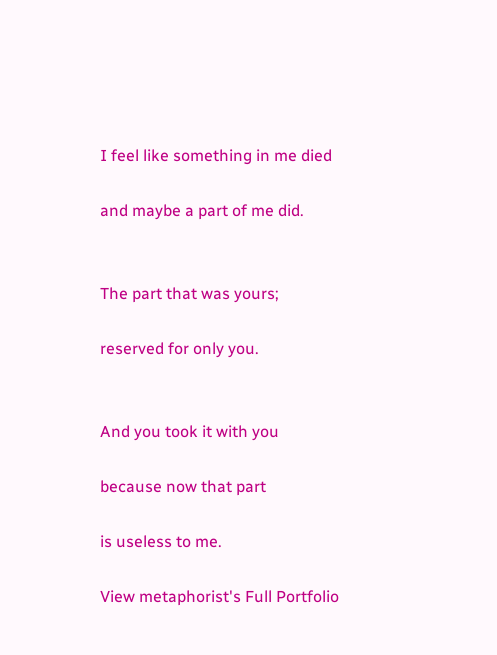I feel like something in me died

and maybe a part of me did.


The part that was yours;

reserved for only you.


And you took it with you

because now that part

is useless to me.

View metaphorist's Full Portfolio